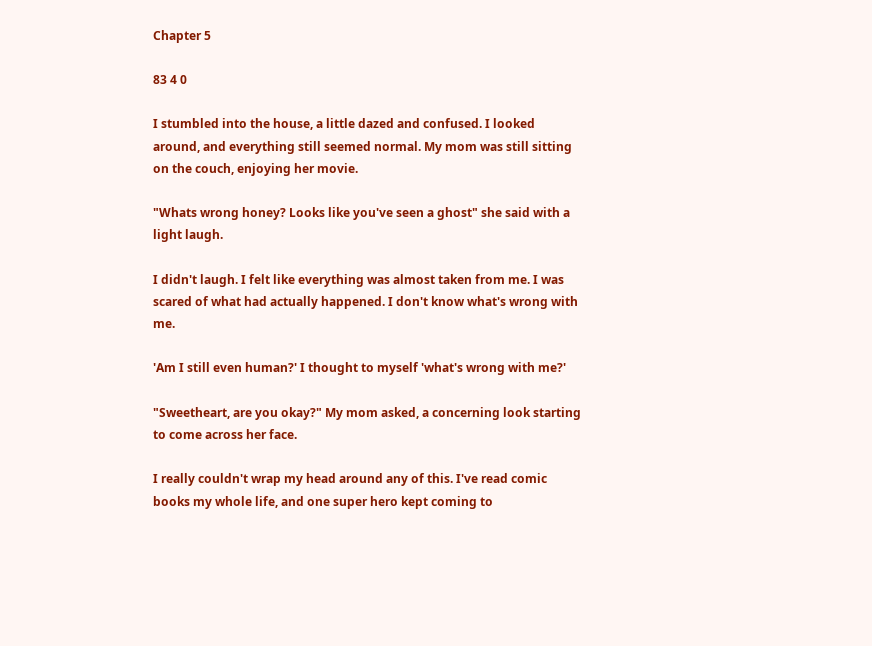Chapter 5

83 4 0

I stumbled into the house, a little dazed and confused. I looked around, and everything still seemed normal. My mom was still sitting on the couch, enjoying her movie.

"Whats wrong honey? Looks like you've seen a ghost" she said with a light laugh.

I didn't laugh. I felt like everything was almost taken from me. I was scared of what had actually happened. I don't know what's wrong with me.

'Am I still even human?' I thought to myself 'what's wrong with me?'

"Sweetheart, are you okay?" My mom asked, a concerning look starting to come across her face.

I really couldn't wrap my head around any of this. I've read comic books my whole life, and one super hero kept coming to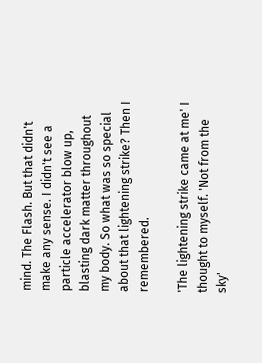mind. The Flash. But that didn't make any sense. I didn't see a particle accelerator blow up, blasting dark matter throughout my body. So what was so special about that lightening strike? Then I remembered.

'The lightening strike came at me' I thought to myself. 'Not from the sky'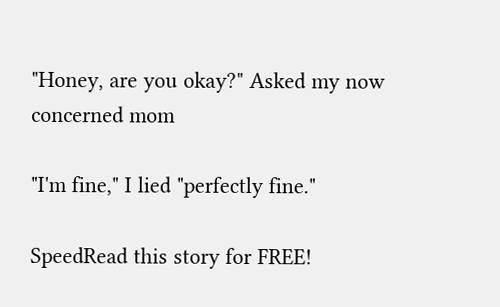"Honey, are you okay?" Asked my now concerned mom

"I'm fine," I lied "perfectly fine."

SpeedRead this story for FREE!